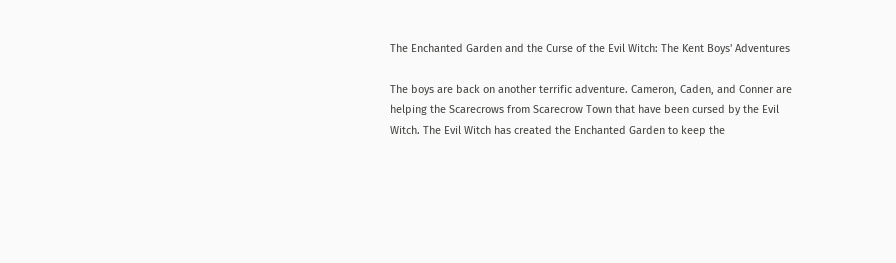The Enchanted Garden and the Curse of the Evil Witch: The Kent Boys' Adventures

The boys are back on another terrific adventure. Cameron, Caden, and Conner are helping the Scarecrows from Scarecrow Town that have been cursed by the Evil Witch. The Evil Witch has created the Enchanted Garden to keep the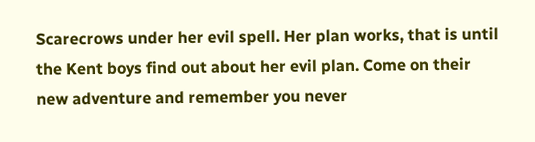Scarecrows under her evil spell. Her plan works, that is until the Kent boys find out about her evil plan. Come on their new adventure and remember you never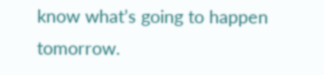know what’s going to happen tomorrow.